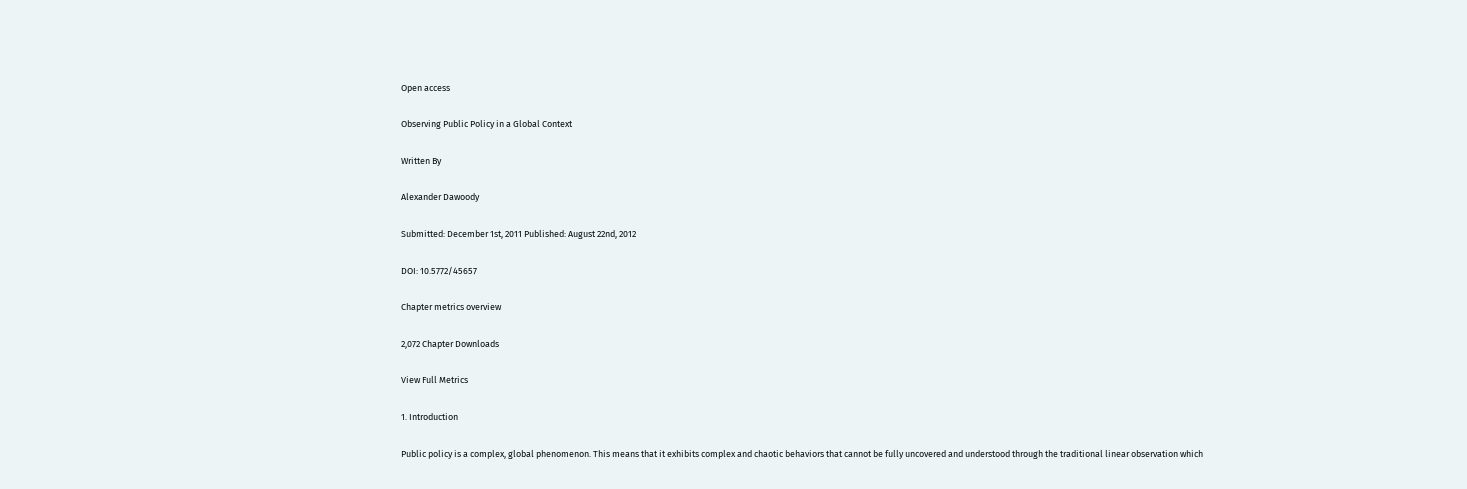Open access

Observing Public Policy in a Global Context

Written By

Alexander Dawoody

Submitted: December 1st, 2011 Published: August 22nd, 2012

DOI: 10.5772/45657

Chapter metrics overview

2,072 Chapter Downloads

View Full Metrics

1. Introduction

Public policy is a complex, global phenomenon. This means that it exhibits complex and chaotic behaviors that cannot be fully uncovered and understood through the traditional linear observation which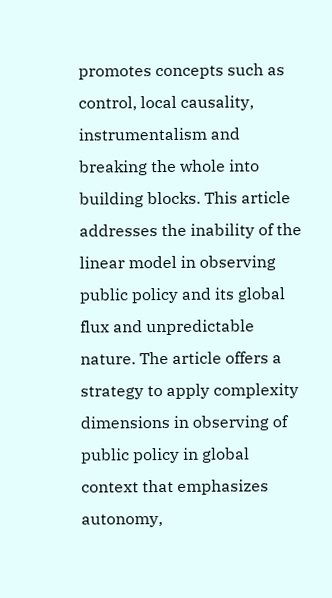promotes concepts such as control, local causality, instrumentalism and breaking the whole into building blocks. This article addresses the inability of the linear model in observing public policy and its global flux and unpredictable nature. The article offers a strategy to apply complexity dimensions in observing of public policy in global context that emphasizes autonomy,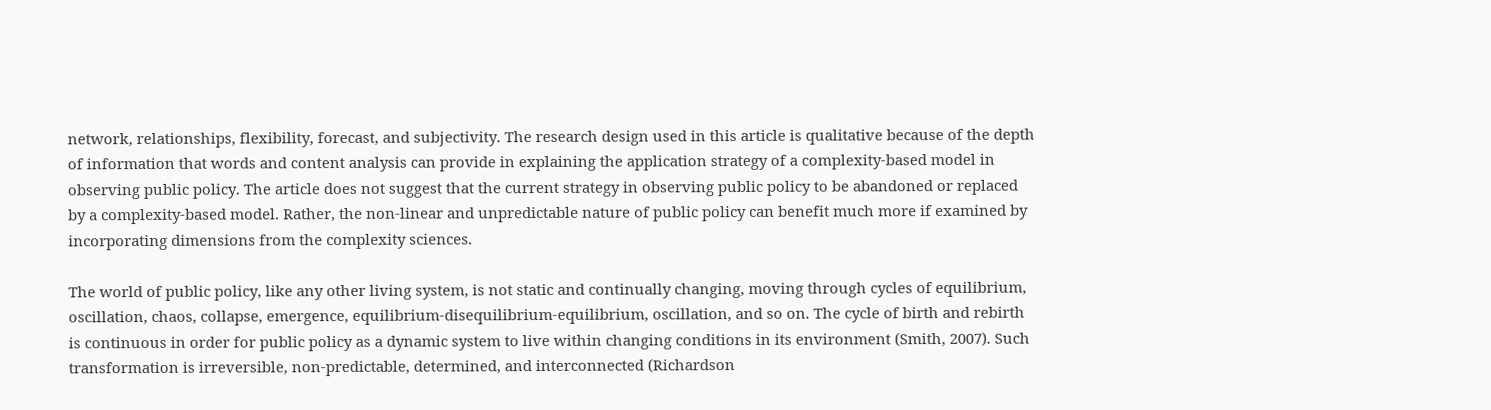network, relationships, flexibility, forecast, and subjectivity. The research design used in this article is qualitative because of the depth of information that words and content analysis can provide in explaining the application strategy of a complexity-based model in observing public policy. The article does not suggest that the current strategy in observing public policy to be abandoned or replaced by a complexity-based model. Rather, the non-linear and unpredictable nature of public policy can benefit much more if examined by incorporating dimensions from the complexity sciences.

The world of public policy, like any other living system, is not static and continually changing, moving through cycles of equilibrium, oscillation, chaos, collapse, emergence, equilibrium-disequilibrium-equilibrium, oscillation, and so on. The cycle of birth and rebirth is continuous in order for public policy as a dynamic system to live within changing conditions in its environment (Smith, 2007). Such transformation is irreversible, non-predictable, determined, and interconnected (Richardson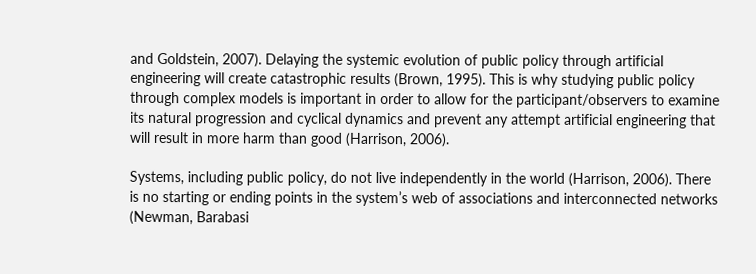and Goldstein, 2007). Delaying the systemic evolution of public policy through artificial engineering will create catastrophic results (Brown, 1995). This is why studying public policy through complex models is important in order to allow for the participant/observers to examine its natural progression and cyclical dynamics and prevent any attempt artificial engineering that will result in more harm than good (Harrison, 2006).

Systems, including public policy, do not live independently in the world (Harrison, 2006). There is no starting or ending points in the system’s web of associations and interconnected networks (Newman, Barabasi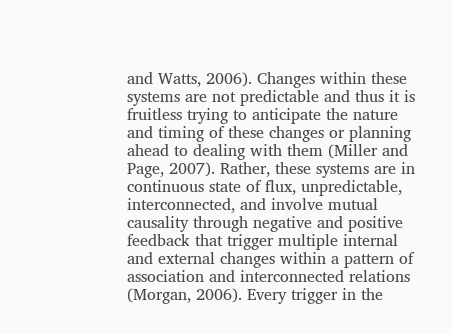and Watts, 2006). Changes within these systems are not predictable and thus it is fruitless trying to anticipate the nature and timing of these changes or planning ahead to dealing with them (Miller and Page, 2007). Rather, these systems are in continuous state of flux, unpredictable, interconnected, and involve mutual causality through negative and positive feedback that trigger multiple internal and external changes within a pattern of association and interconnected relations (Morgan, 2006). Every trigger in the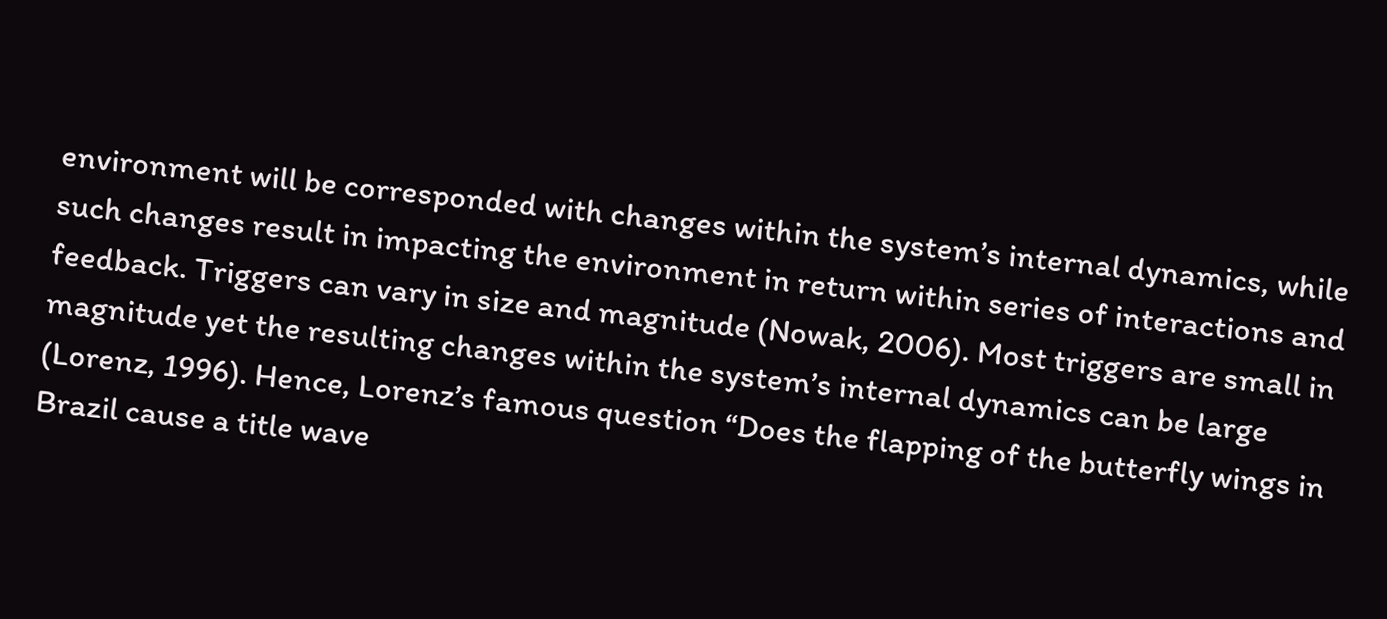environment will be corresponded with changes within the system’s internal dynamics, while such changes result in impacting the environment in return within series of interactions and feedback. Triggers can vary in size and magnitude (Nowak, 2006). Most triggers are small in magnitude yet the resulting changes within the system’s internal dynamics can be large (Lorenz, 1996). Hence, Lorenz’s famous question “Does the flapping of the butterfly wings in Brazil cause a title wave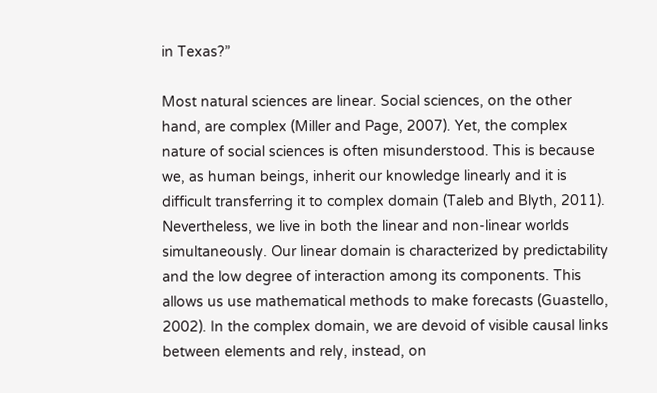in Texas?”

Most natural sciences are linear. Social sciences, on the other hand, are complex (Miller and Page, 2007). Yet, the complex nature of social sciences is often misunderstood. This is because we, as human beings, inherit our knowledge linearly and it is difficult transferring it to complex domain (Taleb and Blyth, 2011). Nevertheless, we live in both the linear and non-linear worlds simultaneously. Our linear domain is characterized by predictability and the low degree of interaction among its components. This allows us use mathematical methods to make forecasts (Guastello, 2002). In the complex domain, we are devoid of visible causal links between elements and rely, instead, on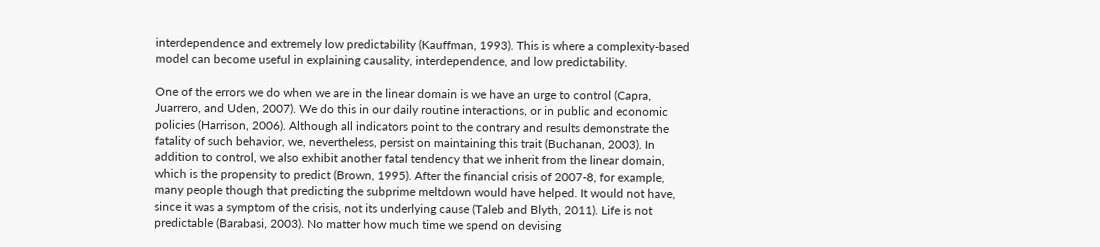interdependence and extremely low predictability (Kauffman, 1993). This is where a complexity-based model can become useful in explaining causality, interdependence, and low predictability.

One of the errors we do when we are in the linear domain is we have an urge to control (Capra, Juarrero, and Uden, 2007). We do this in our daily routine interactions, or in public and economic policies (Harrison, 2006). Although all indicators point to the contrary and results demonstrate the fatality of such behavior, we, nevertheless, persist on maintaining this trait (Buchanan, 2003). In addition to control, we also exhibit another fatal tendency that we inherit from the linear domain, which is the propensity to predict (Brown, 1995). After the financial crisis of 2007-8, for example, many people though that predicting the subprime meltdown would have helped. It would not have, since it was a symptom of the crisis, not its underlying cause (Taleb and Blyth, 2011). Life is not predictable (Barabasi, 2003). No matter how much time we spend on devising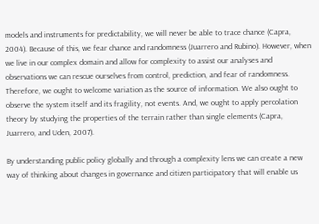models and instruments for predictability, we will never be able to trace chance (Capra, 2004). Because of this, we fear chance and randomness (Juarrero and Rubino). However, when we live in our complex domain and allow for complexity to assist our analyses and observations we can rescue ourselves from control, prediction, and fear of randomness. Therefore, we ought to welcome variation as the source of information. We also ought to observe the system itself and its fragility, not events. And, we ought to apply percolation theory by studying the properties of the terrain rather than single elements (Capra, Juarrero, and Uden, 2007).

By understanding public policy globally and through a complexity lens we can create a new way of thinking about changes in governance and citizen participatory that will enable us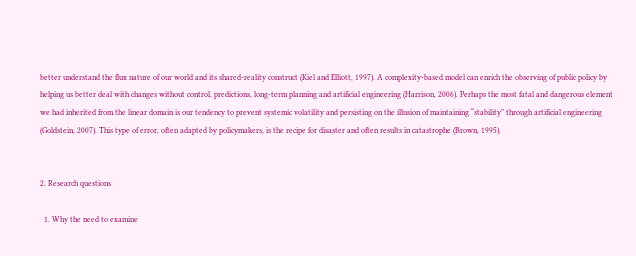better understand the flux nature of our world and its shared-reality construct (Kiel and Elliott, 1997). A complexity-based model can enrich the observing of public policy by helping us better deal with changes without control, predictions, long-term planning and artificial engineering (Harrison, 2006). Perhaps the most fatal and dangerous element we had inherited from the linear domain is our tendency to prevent systemic volatility and persisting on the illusion of maintaining “stability” through artificial engineering (Goldstein, 2007). This type of error, often adapted by policymakers, is the recipe for disaster and often results in catastrophe (Brown, 1995).


2. Research questions

  1. Why the need to examine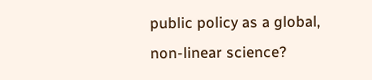public policy as a global, non-linear science?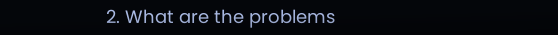2. What are the problems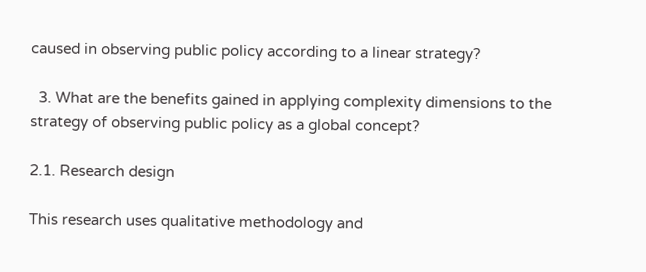caused in observing public policy according to a linear strategy?

  3. What are the benefits gained in applying complexity dimensions to the strategy of observing public policy as a global concept?

2.1. Research design

This research uses qualitative methodology and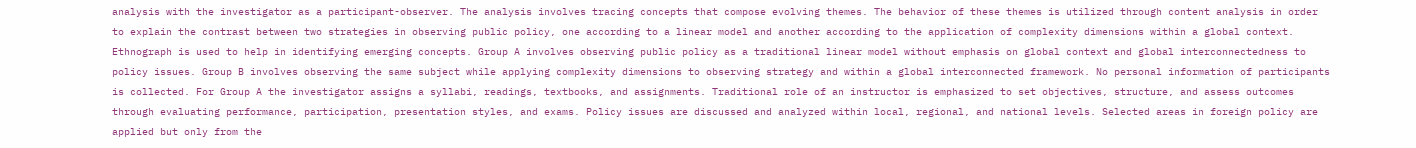analysis with the investigator as a participant-observer. The analysis involves tracing concepts that compose evolving themes. The behavior of these themes is utilized through content analysis in order to explain the contrast between two strategies in observing public policy, one according to a linear model and another according to the application of complexity dimensions within a global context. Ethnograph is used to help in identifying emerging concepts. Group A involves observing public policy as a traditional linear model without emphasis on global context and global interconnectedness to policy issues. Group B involves observing the same subject while applying complexity dimensions to observing strategy and within a global interconnected framework. No personal information of participants is collected. For Group A the investigator assigns a syllabi, readings, textbooks, and assignments. Traditional role of an instructor is emphasized to set objectives, structure, and assess outcomes through evaluating performance, participation, presentation styles, and exams. Policy issues are discussed and analyzed within local, regional, and national levels. Selected areas in foreign policy are applied but only from the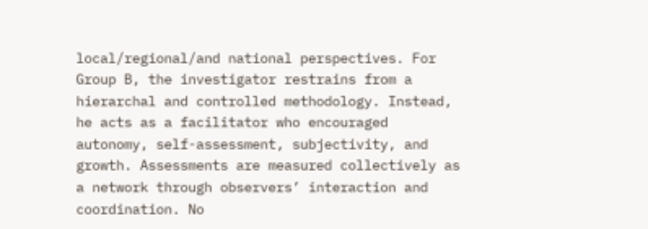local/regional/and national perspectives. For Group B, the investigator restrains from a hierarchal and controlled methodology. Instead, he acts as a facilitator who encouraged autonomy, self-assessment, subjectivity, and growth. Assessments are measured collectively as a network through observers’ interaction and coordination. No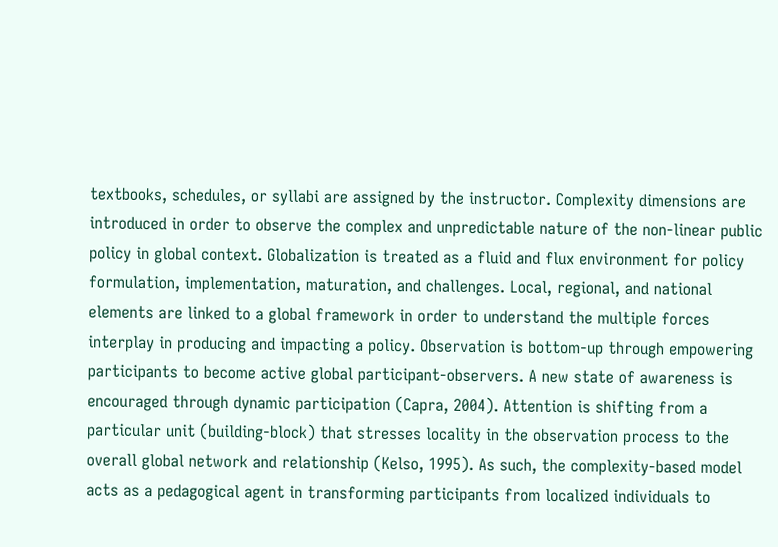textbooks, schedules, or syllabi are assigned by the instructor. Complexity dimensions are introduced in order to observe the complex and unpredictable nature of the non-linear public policy in global context. Globalization is treated as a fluid and flux environment for policy formulation, implementation, maturation, and challenges. Local, regional, and national elements are linked to a global framework in order to understand the multiple forces interplay in producing and impacting a policy. Observation is bottom-up through empowering participants to become active global participant-observers. A new state of awareness is encouraged through dynamic participation (Capra, 2004). Attention is shifting from a particular unit (building-block) that stresses locality in the observation process to the overall global network and relationship (Kelso, 1995). As such, the complexity-based model acts as a pedagogical agent in transforming participants from localized individuals to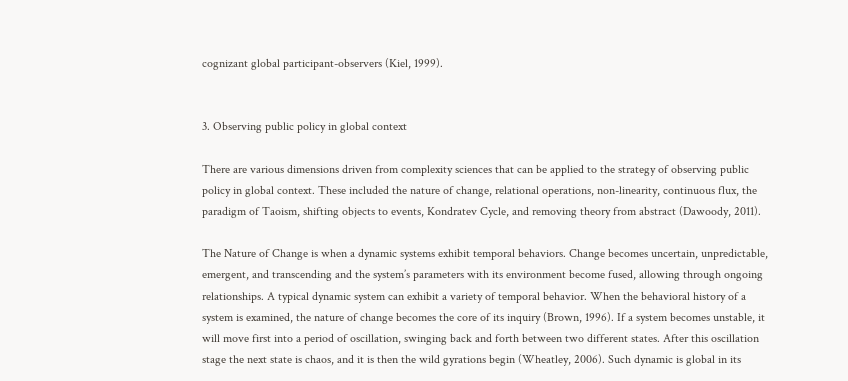cognizant global participant-observers (Kiel, 1999).


3. Observing public policy in global context

There are various dimensions driven from complexity sciences that can be applied to the strategy of observing public policy in global context. These included the nature of change, relational operations, non-linearity, continuous flux, the paradigm of Taoism, shifting objects to events, Kondratev Cycle, and removing theory from abstract (Dawoody, 2011).

The Nature of Change is when a dynamic systems exhibit temporal behaviors. Change becomes uncertain, unpredictable, emergent, and transcending and the system’s parameters with its environment become fused, allowing through ongoing relationships. A typical dynamic system can exhibit a variety of temporal behavior. When the behavioral history of a system is examined, the nature of change becomes the core of its inquiry (Brown, 1996). If a system becomes unstable, it will move first into a period of oscillation, swinging back and forth between two different states. After this oscillation stage the next state is chaos, and it is then the wild gyrations begin (Wheatley, 2006). Such dynamic is global in its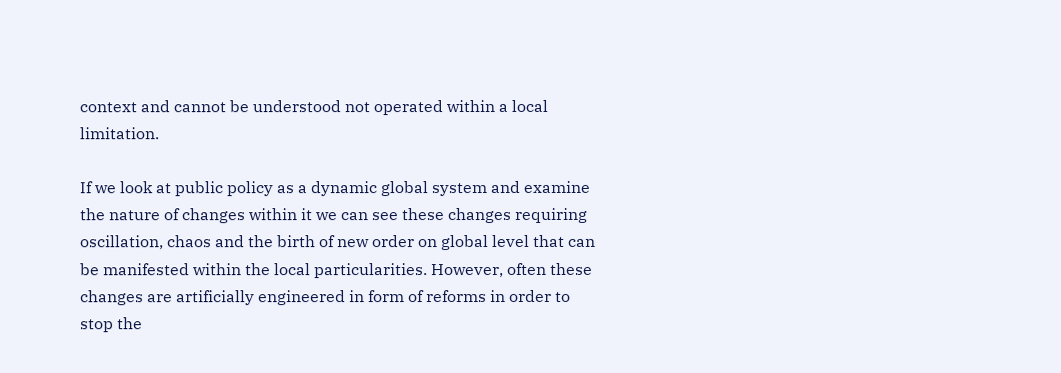context and cannot be understood not operated within a local limitation.

If we look at public policy as a dynamic global system and examine the nature of changes within it we can see these changes requiring oscillation, chaos and the birth of new order on global level that can be manifested within the local particularities. However, often these changes are artificially engineered in form of reforms in order to stop the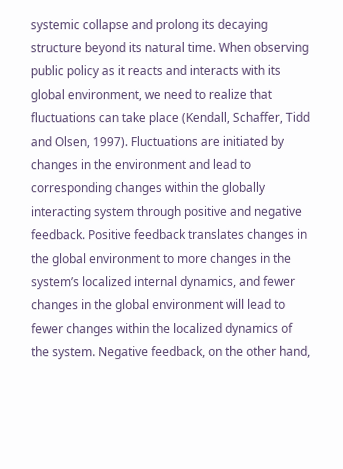systemic collapse and prolong its decaying structure beyond its natural time. When observing public policy as it reacts and interacts with its global environment, we need to realize that fluctuations can take place (Kendall, Schaffer, Tidd and Olsen, 1997). Fluctuations are initiated by changes in the environment and lead to corresponding changes within the globally interacting system through positive and negative feedback. Positive feedback translates changes in the global environment to more changes in the system’s localized internal dynamics, and fewer changes in the global environment will lead to fewer changes within the localized dynamics of the system. Negative feedback, on the other hand,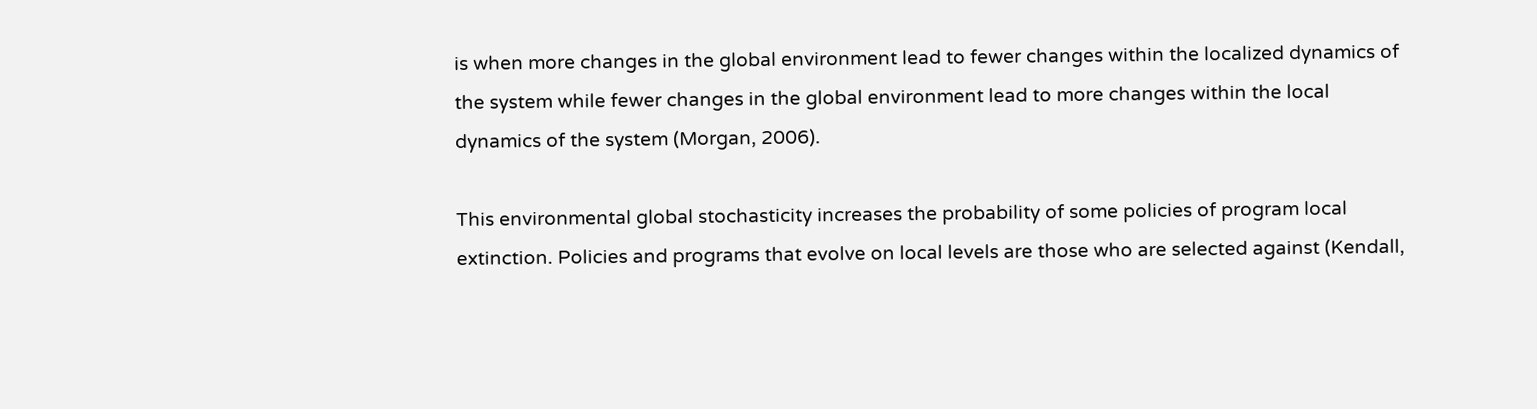is when more changes in the global environment lead to fewer changes within the localized dynamics of the system while fewer changes in the global environment lead to more changes within the local dynamics of the system (Morgan, 2006).

This environmental global stochasticity increases the probability of some policies of program local extinction. Policies and programs that evolve on local levels are those who are selected against (Kendall,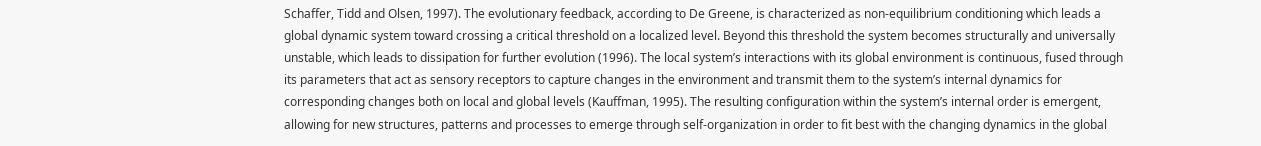Schaffer, Tidd and Olsen, 1997). The evolutionary feedback, according to De Greene, is characterized as non-equilibrium conditioning which leads a global dynamic system toward crossing a critical threshold on a localized level. Beyond this threshold the system becomes structurally and universally unstable, which leads to dissipation for further evolution (1996). The local system’s interactions with its global environment is continuous, fused through its parameters that act as sensory receptors to capture changes in the environment and transmit them to the system’s internal dynamics for corresponding changes both on local and global levels (Kauffman, 1995). The resulting configuration within the system’s internal order is emergent, allowing for new structures, patterns and processes to emerge through self-organization in order to fit best with the changing dynamics in the global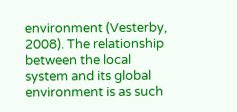environment (Vesterby, 2008). The relationship between the local system and its global environment is as such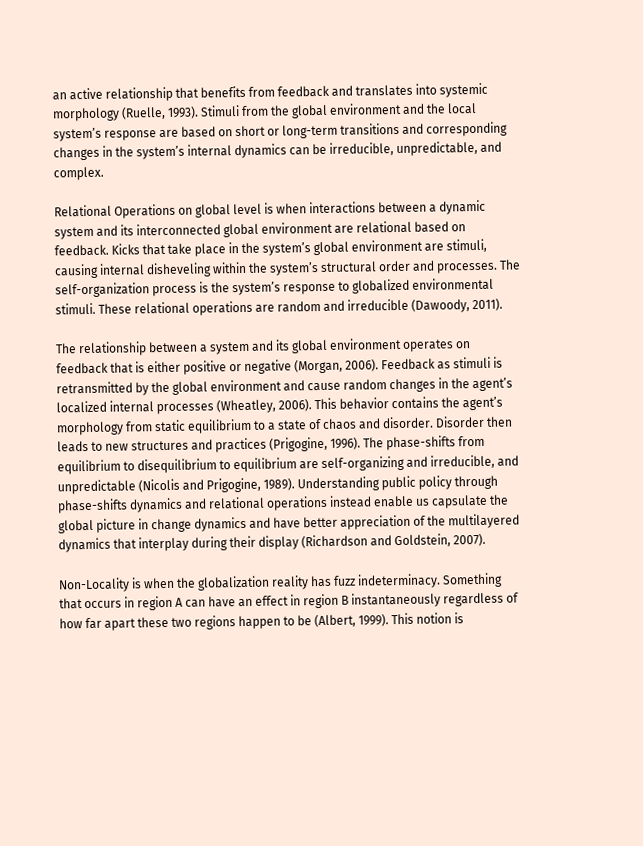an active relationship that benefits from feedback and translates into systemic morphology (Ruelle, 1993). Stimuli from the global environment and the local system’s response are based on short or long-term transitions and corresponding changes in the system’s internal dynamics can be irreducible, unpredictable, and complex.

Relational Operations on global level is when interactions between a dynamic system and its interconnected global environment are relational based on feedback. Kicks that take place in the system’s global environment are stimuli, causing internal disheveling within the system’s structural order and processes. The self-organization process is the system’s response to globalized environmental stimuli. These relational operations are random and irreducible (Dawoody, 2011).

The relationship between a system and its global environment operates on feedback that is either positive or negative (Morgan, 2006). Feedback as stimuli is retransmitted by the global environment and cause random changes in the agent’s localized internal processes (Wheatley, 2006). This behavior contains the agent’s morphology from static equilibrium to a state of chaos and disorder. Disorder then leads to new structures and practices (Prigogine, 1996). The phase-shifts from equilibrium to disequilibrium to equilibrium are self-organizing and irreducible, and unpredictable (Nicolis and Prigogine, 1989). Understanding public policy through phase-shifts dynamics and relational operations instead enable us capsulate the global picture in change dynamics and have better appreciation of the multilayered dynamics that interplay during their display (Richardson and Goldstein, 2007).

Non-Locality is when the globalization reality has fuzz indeterminacy. Something that occurs in region A can have an effect in region B instantaneously regardless of how far apart these two regions happen to be (Albert, 1999). This notion is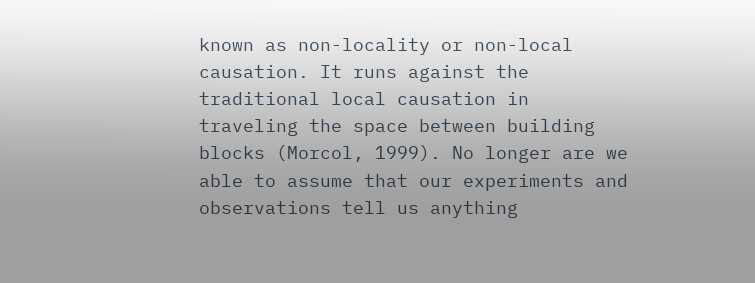known as non-locality or non-local causation. It runs against the traditional local causation in traveling the space between building blocks (Morcol, 1999). No longer are we able to assume that our experiments and observations tell us anything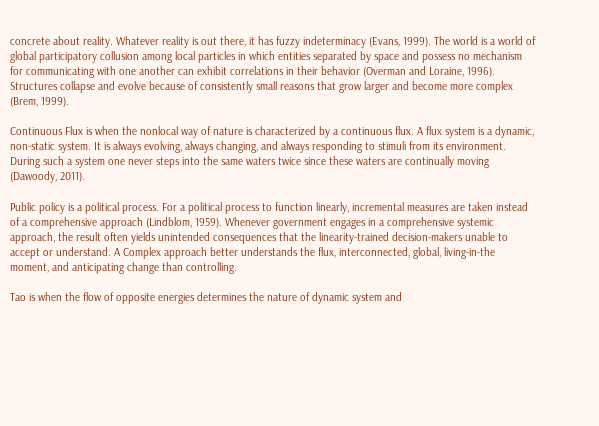concrete about reality. Whatever reality is out there, it has fuzzy indeterminacy (Evans, 1999). The world is a world of global participatory collusion among local particles in which entities separated by space and possess no mechanism for communicating with one another can exhibit correlations in their behavior (Overman and Loraine, 1996). Structures collapse and evolve because of consistently small reasons that grow larger and become more complex (Brem, 1999).

Continuous Flux is when the nonlocal way of nature is characterized by a continuous flux. A flux system is a dynamic, non-static system. It is always evolving, always changing, and always responding to stimuli from its environment. During such a system one never steps into the same waters twice since these waters are continually moving (Dawoody, 2011).

Public policy is a political process. For a political process to function linearly, incremental measures are taken instead of a comprehensive approach (Lindblom, 1959). Whenever government engages in a comprehensive systemic approach, the result often yields unintended consequences that the linearity-trained decision-makers unable to accept or understand. A Complex approach better understands the flux, interconnected, global, living-in-the moment, and anticipating change than controlling.

Tao is when the flow of opposite energies determines the nature of dynamic system and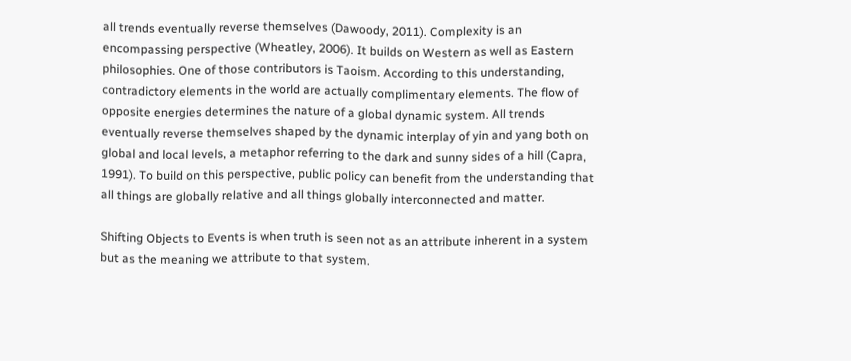all trends eventually reverse themselves (Dawoody, 2011). Complexity is an encompassing perspective (Wheatley, 2006). It builds on Western as well as Eastern philosophies. One of those contributors is Taoism. According to this understanding, contradictory elements in the world are actually complimentary elements. The flow of opposite energies determines the nature of a global dynamic system. All trends eventually reverse themselves shaped by the dynamic interplay of yin and yang both on global and local levels, a metaphor referring to the dark and sunny sides of a hill (Capra, 1991). To build on this perspective, public policy can benefit from the understanding that all things are globally relative and all things globally interconnected and matter.

Shifting Objects to Events is when truth is seen not as an attribute inherent in a system but as the meaning we attribute to that system.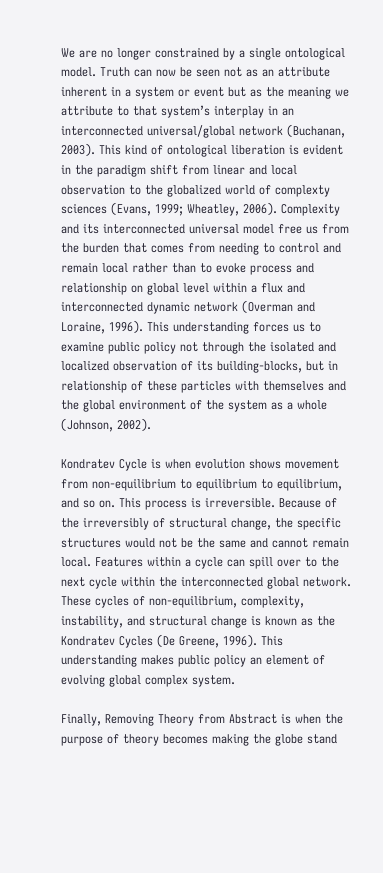We are no longer constrained by a single ontological model. Truth can now be seen not as an attribute inherent in a system or event but as the meaning we attribute to that system’s interplay in an interconnected universal/global network (Buchanan, 2003). This kind of ontological liberation is evident in the paradigm shift from linear and local observation to the globalized world of complexty sciences (Evans, 1999; Wheatley, 2006). Complexity and its interconnected universal model free us from the burden that comes from needing to control and remain local rather than to evoke process and relationship on global level within a flux and interconnected dynamic network (Overman and Loraine, 1996). This understanding forces us to examine public policy not through the isolated and localized observation of its building-blocks, but in relationship of these particles with themselves and the global environment of the system as a whole (Johnson, 2002).

Kondratev Cycle is when evolution shows movement from non-equilibrium to equilibrium to equilibrium, and so on. This process is irreversible. Because of the irreversibly of structural change, the specific structures would not be the same and cannot remain local. Features within a cycle can spill over to the next cycle within the interconnected global network. These cycles of non-equilibrium, complexity, instability, and structural change is known as the Kondratev Cycles (De Greene, 1996). This understanding makes public policy an element of evolving global complex system.

Finally, Removing Theory from Abstract is when the purpose of theory becomes making the globe stand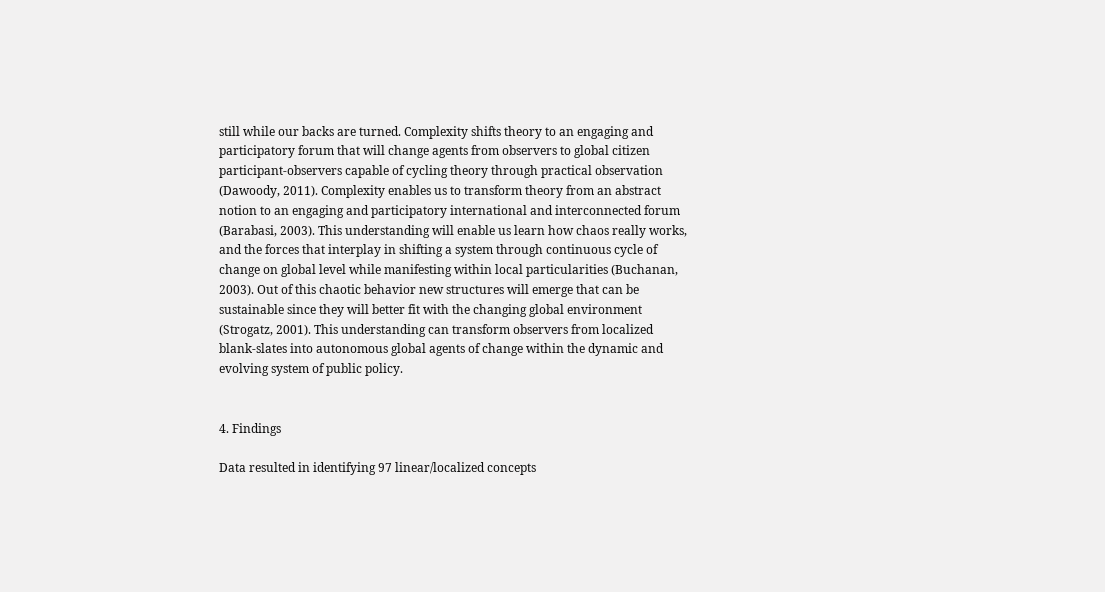still while our backs are turned. Complexity shifts theory to an engaging and participatory forum that will change agents from observers to global citizen participant-observers capable of cycling theory through practical observation (Dawoody, 2011). Complexity enables us to transform theory from an abstract notion to an engaging and participatory international and interconnected forum (Barabasi, 2003). This understanding will enable us learn how chaos really works, and the forces that interplay in shifting a system through continuous cycle of change on global level while manifesting within local particularities (Buchanan, 2003). Out of this chaotic behavior new structures will emerge that can be sustainable since they will better fit with the changing global environment (Strogatz, 2001). This understanding can transform observers from localized blank-slates into autonomous global agents of change within the dynamic and evolving system of public policy.


4. Findings

Data resulted in identifying 97 linear/localized concepts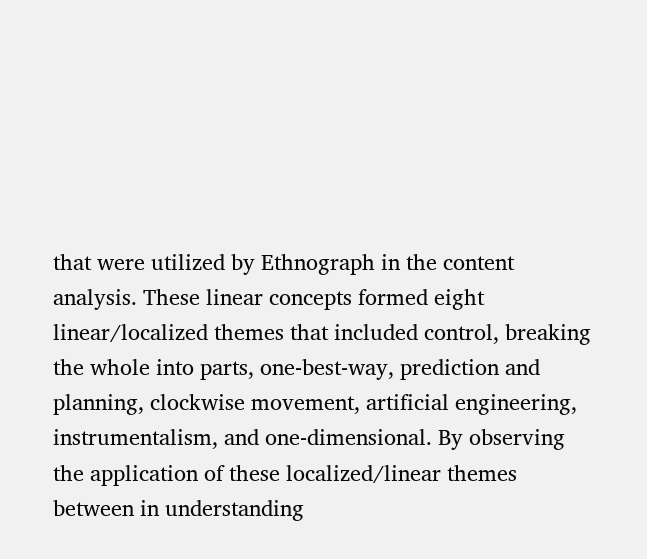that were utilized by Ethnograph in the content analysis. These linear concepts formed eight linear/localized themes that included control, breaking the whole into parts, one-best-way, prediction and planning, clockwise movement, artificial engineering, instrumentalism, and one-dimensional. By observing the application of these localized/linear themes between in understanding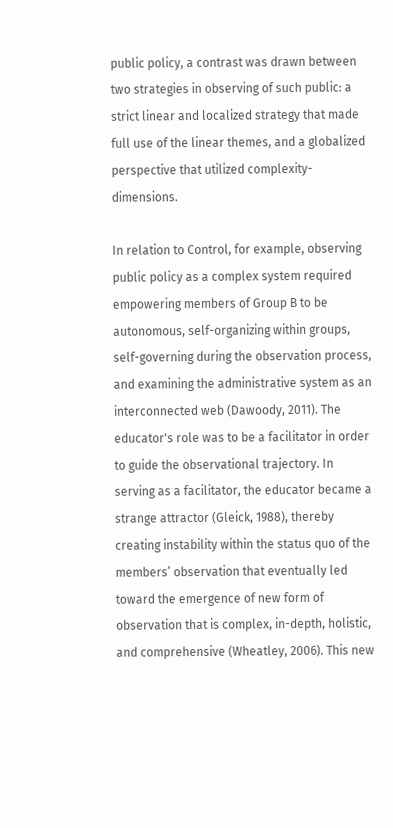public policy, a contrast was drawn between two strategies in observing of such public: a strict linear and localized strategy that made full use of the linear themes, and a globalized perspective that utilized complexity-dimensions.

In relation to Control, for example, observing public policy as a complex system required empowering members of Group B to be autonomous, self-organizing within groups, self-governing during the observation process, and examining the administrative system as an interconnected web (Dawoody, 2011). The educator's role was to be a facilitator in order to guide the observational trajectory. In serving as a facilitator, the educator became a strange attractor (Gleick, 1988), thereby creating instability within the status quo of the members’ observation that eventually led toward the emergence of new form of observation that is complex, in-depth, holistic, and comprehensive (Wheatley, 2006). This new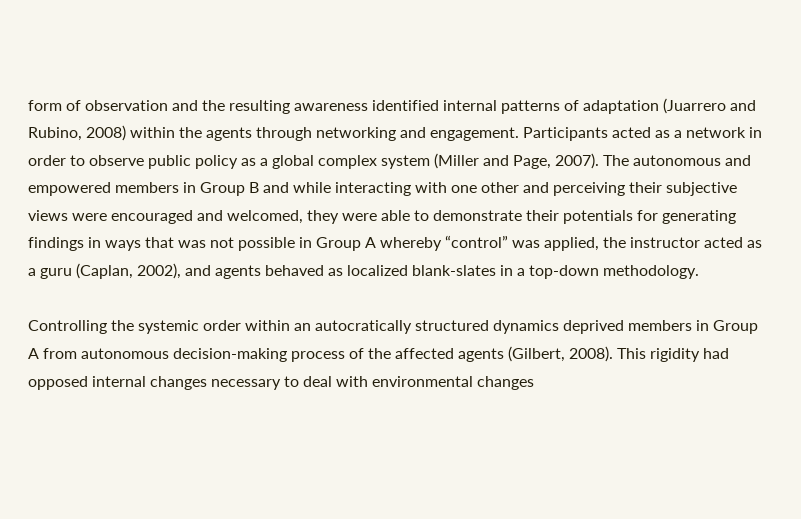form of observation and the resulting awareness identified internal patterns of adaptation (Juarrero and Rubino, 2008) within the agents through networking and engagement. Participants acted as a network in order to observe public policy as a global complex system (Miller and Page, 2007). The autonomous and empowered members in Group B and while interacting with one other and perceiving their subjective views were encouraged and welcomed, they were able to demonstrate their potentials for generating findings in ways that was not possible in Group A whereby “control” was applied, the instructor acted as a guru (Caplan, 2002), and agents behaved as localized blank-slates in a top-down methodology.

Controlling the systemic order within an autocratically structured dynamics deprived members in Group A from autonomous decision-making process of the affected agents (Gilbert, 2008). This rigidity had opposed internal changes necessary to deal with environmental changes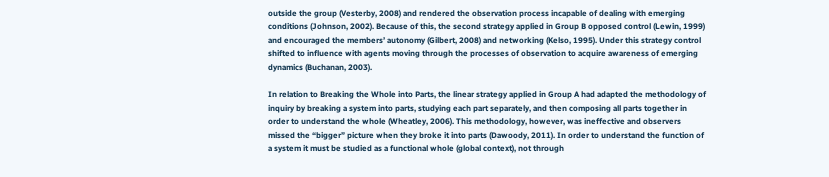outside the group (Vesterby, 2008) and rendered the observation process incapable of dealing with emerging conditions (Johnson, 2002). Because of this, the second strategy applied in Group B opposed control (Lewin, 1999) and encouraged the members’ autonomy (Gilbert, 2008) and networking (Kelso, 1995). Under this strategy control shifted to influence with agents moving through the processes of observation to acquire awareness of emerging dynamics (Buchanan, 2003).

In relation to Breaking the Whole into Parts, the linear strategy applied in Group A had adapted the methodology of inquiry by breaking a system into parts, studying each part separately, and then composing all parts together in order to understand the whole (Wheatley, 2006). This methodology, however, was ineffective and observers missed the “bigger” picture when they broke it into parts (Dawoody, 2011). In order to understand the function of a system it must be studied as a functional whole (global context), not through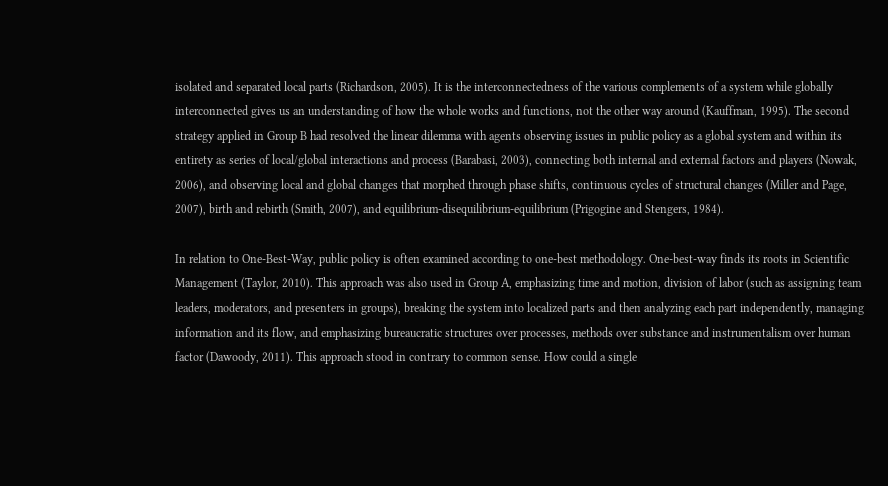isolated and separated local parts (Richardson, 2005). It is the interconnectedness of the various complements of a system while globally interconnected gives us an understanding of how the whole works and functions, not the other way around (Kauffman, 1995). The second strategy applied in Group B had resolved the linear dilemma with agents observing issues in public policy as a global system and within its entirety as series of local/global interactions and process (Barabasi, 2003), connecting both internal and external factors and players (Nowak, 2006), and observing local and global changes that morphed through phase shifts, continuous cycles of structural changes (Miller and Page, 2007), birth and rebirth (Smith, 2007), and equilibrium-disequilibrium-equilibrium (Prigogine and Stengers, 1984).

In relation to One-Best-Way, public policy is often examined according to one-best methodology. One-best-way finds its roots in Scientific Management (Taylor, 2010). This approach was also used in Group A, emphasizing time and motion, division of labor (such as assigning team leaders, moderators, and presenters in groups), breaking the system into localized parts and then analyzing each part independently, managing information and its flow, and emphasizing bureaucratic structures over processes, methods over substance and instrumentalism over human factor (Dawoody, 2011). This approach stood in contrary to common sense. How could a single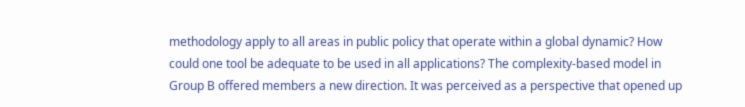methodology apply to all areas in public policy that operate within a global dynamic? How could one tool be adequate to be used in all applications? The complexity-based model in Group B offered members a new direction. It was perceived as a perspective that opened up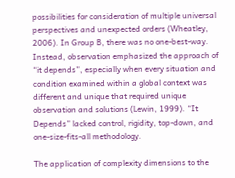possibilities for consideration of multiple universal perspectives and unexpected orders (Wheatley, 2006). In Group B, there was no one-best-way. Instead, observation emphasized the approach of “it depends”, especially when every situation and condition examined within a global context was different and unique that required unique observation and solutions (Lewin, 1999). “It Depends” lacked control, rigidity, top-down, and one-size-fits-all methodology.

The application of complexity dimensions to the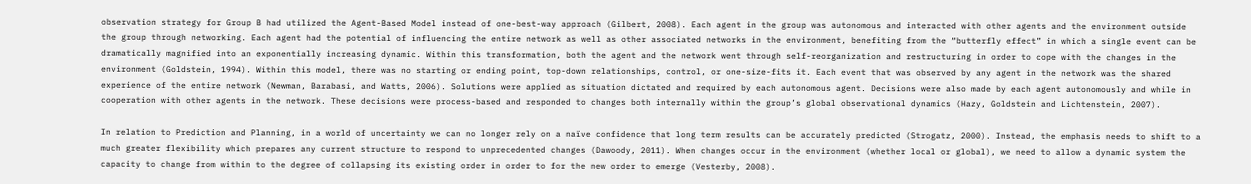observation strategy for Group B had utilized the Agent-Based Model instead of one-best-way approach (Gilbert, 2008). Each agent in the group was autonomous and interacted with other agents and the environment outside the group through networking. Each agent had the potential of influencing the entire network as well as other associated networks in the environment, benefiting from the “butterfly effect” in which a single event can be dramatically magnified into an exponentially increasing dynamic. Within this transformation, both the agent and the network went through self-reorganization and restructuring in order to cope with the changes in the environment (Goldstein, 1994). Within this model, there was no starting or ending point, top-down relationships, control, or one-size-fits it. Each event that was observed by any agent in the network was the shared experience of the entire network (Newman, Barabasi, and Watts, 2006). Solutions were applied as situation dictated and required by each autonomous agent. Decisions were also made by each agent autonomously and while in cooperation with other agents in the network. These decisions were process-based and responded to changes both internally within the group’s global observational dynamics (Hazy, Goldstein and Lichtenstein, 2007).

In relation to Prediction and Planning, in a world of uncertainty we can no longer rely on a naïve confidence that long term results can be accurately predicted (Strogatz, 2000). Instead, the emphasis needs to shift to a much greater flexibility which prepares any current structure to respond to unprecedented changes (Dawoody, 2011). When changes occur in the environment (whether local or global), we need to allow a dynamic system the capacity to change from within to the degree of collapsing its existing order in order to for the new order to emerge (Vesterby, 2008).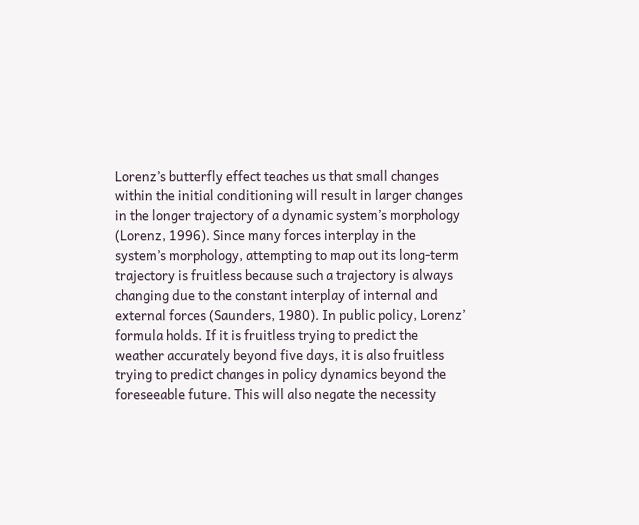Lorenz’s butterfly effect teaches us that small changes within the initial conditioning will result in larger changes in the longer trajectory of a dynamic system’s morphology (Lorenz, 1996). Since many forces interplay in the system’s morphology, attempting to map out its long-term trajectory is fruitless because such a trajectory is always changing due to the constant interplay of internal and external forces (Saunders, 1980). In public policy, Lorenz’ formula holds. If it is fruitless trying to predict the weather accurately beyond five days, it is also fruitless trying to predict changes in policy dynamics beyond the foreseeable future. This will also negate the necessity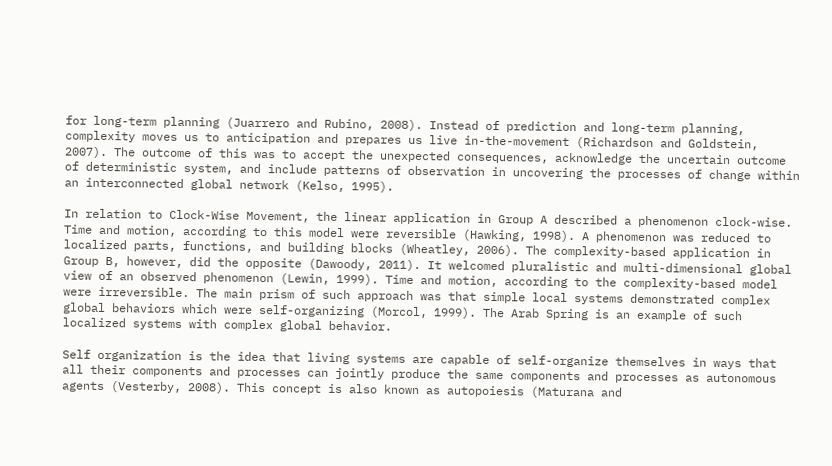for long-term planning (Juarrero and Rubino, 2008). Instead of prediction and long-term planning, complexity moves us to anticipation and prepares us live in-the-movement (Richardson and Goldstein, 2007). The outcome of this was to accept the unexpected consequences, acknowledge the uncertain outcome of deterministic system, and include patterns of observation in uncovering the processes of change within an interconnected global network (Kelso, 1995).

In relation to Clock-Wise Movement, the linear application in Group A described a phenomenon clock-wise. Time and motion, according to this model were reversible (Hawking, 1998). A phenomenon was reduced to localized parts, functions, and building blocks (Wheatley, 2006). The complexity-based application in Group B, however, did the opposite (Dawoody, 2011). It welcomed pluralistic and multi-dimensional global view of an observed phenomenon (Lewin, 1999). Time and motion, according to the complexity-based model were irreversible. The main prism of such approach was that simple local systems demonstrated complex global behaviors which were self-organizing (Morcol, 1999). The Arab Spring is an example of such localized systems with complex global behavior.

Self organization is the idea that living systems are capable of self-organize themselves in ways that all their components and processes can jointly produce the same components and processes as autonomous agents (Vesterby, 2008). This concept is also known as autopoiesis (Maturana and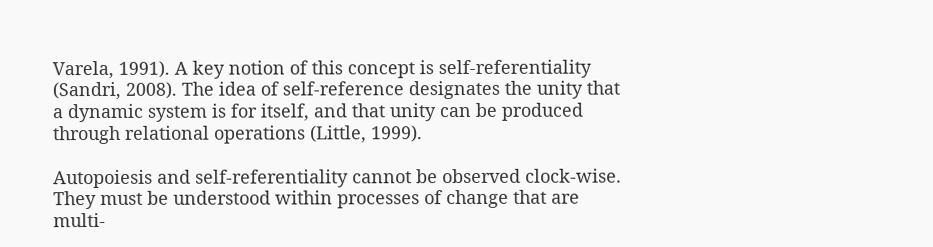Varela, 1991). A key notion of this concept is self-referentiality (Sandri, 2008). The idea of self-reference designates the unity that a dynamic system is for itself, and that unity can be produced through relational operations (Little, 1999).

Autopoiesis and self-referentiality cannot be observed clock-wise. They must be understood within processes of change that are multi-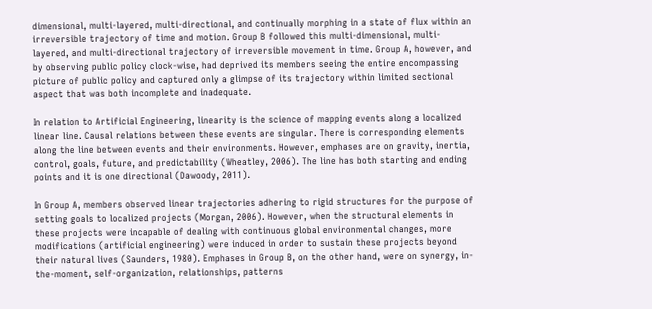dimensional, multi-layered, multi-directional, and continually morphing in a state of flux within an irreversible trajectory of time and motion. Group B followed this multi-dimensional, multi-layered, and multi-directional trajectory of irreversible movement in time. Group A, however, and by observing public policy clock-wise, had deprived its members seeing the entire encompassing picture of public policy and captured only a glimpse of its trajectory within limited sectional aspect that was both incomplete and inadequate.

In relation to Artificial Engineering, linearity is the science of mapping events along a localized linear line. Causal relations between these events are singular. There is corresponding elements along the line between events and their environments. However, emphases are on gravity, inertia, control, goals, future, and predictability (Wheatley, 2006). The line has both starting and ending points and it is one directional (Dawoody, 2011).

In Group A, members observed linear trajectories adhering to rigid structures for the purpose of setting goals to localized projects (Morgan, 2006). However, when the structural elements in these projects were incapable of dealing with continuous global environmental changes, more modifications (artificial engineering) were induced in order to sustain these projects beyond their natural lives (Saunders, 1980). Emphases in Group B, on the other hand, were on synergy, in-the-moment, self-organization, relationships, patterns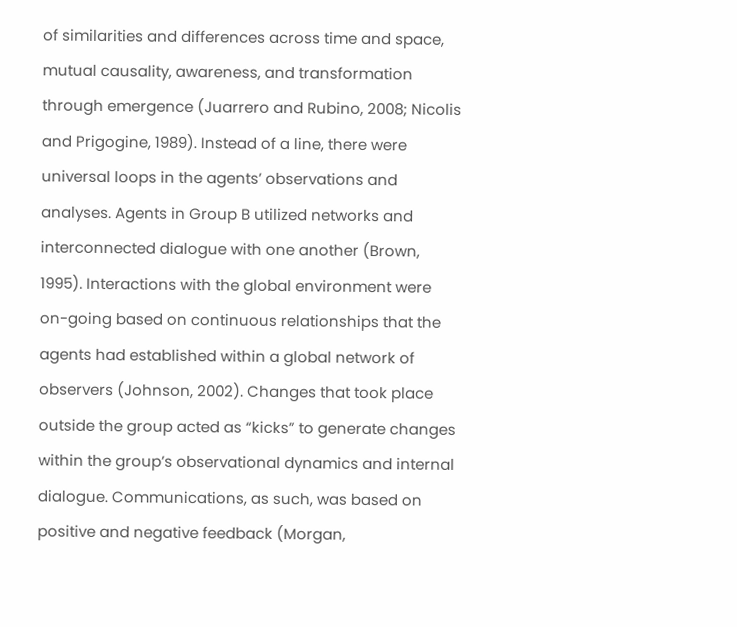of similarities and differences across time and space, mutual causality, awareness, and transformation through emergence (Juarrero and Rubino, 2008; Nicolis and Prigogine, 1989). Instead of a line, there were universal loops in the agents’ observations and analyses. Agents in Group B utilized networks and interconnected dialogue with one another (Brown, 1995). Interactions with the global environment were on-going based on continuous relationships that the agents had established within a global network of observers (Johnson, 2002). Changes that took place outside the group acted as “kicks” to generate changes within the group’s observational dynamics and internal dialogue. Communications, as such, was based on positive and negative feedback (Morgan,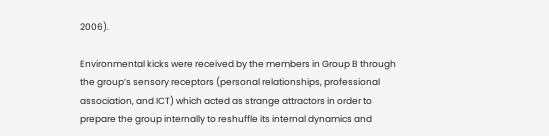2006).

Environmental kicks were received by the members in Group B through the group’s sensory receptors (personal relationships, professional association, and ICT) which acted as strange attractors in order to prepare the group internally to reshuffle its internal dynamics and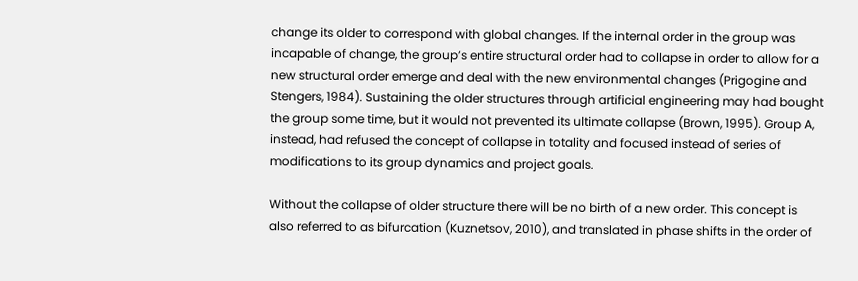change its older to correspond with global changes. If the internal order in the group was incapable of change, the group’s entire structural order had to collapse in order to allow for a new structural order emerge and deal with the new environmental changes (Prigogine and Stengers, 1984). Sustaining the older structures through artificial engineering may had bought the group some time, but it would not prevented its ultimate collapse (Brown, 1995). Group A, instead, had refused the concept of collapse in totality and focused instead of series of modifications to its group dynamics and project goals.

Without the collapse of older structure there will be no birth of a new order. This concept is also referred to as bifurcation (Kuznetsov, 2010), and translated in phase shifts in the order of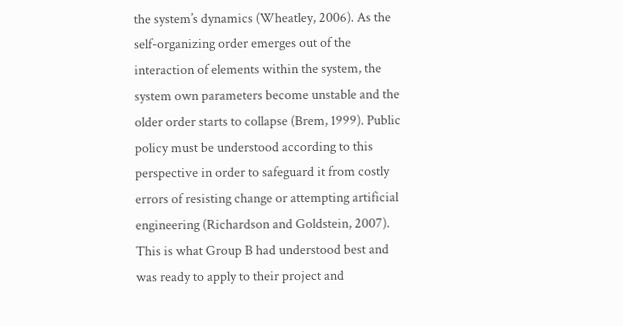the system’s dynamics (Wheatley, 2006). As the self-organizing order emerges out of the interaction of elements within the system, the system own parameters become unstable and the older order starts to collapse (Brem, 1999). Public policy must be understood according to this perspective in order to safeguard it from costly errors of resisting change or attempting artificial engineering (Richardson and Goldstein, 2007). This is what Group B had understood best and was ready to apply to their project and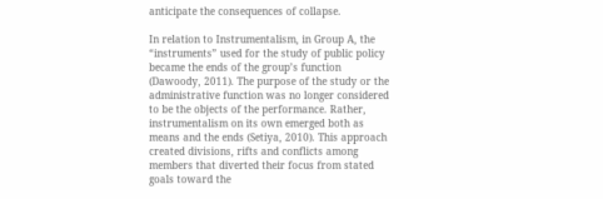anticipate the consequences of collapse.

In relation to Instrumentalism, in Group A, the “instruments” used for the study of public policy became the ends of the group’s function (Dawoody, 2011). The purpose of the study or the administrative function was no longer considered to be the objects of the performance. Rather, instrumentalism on its own emerged both as means and the ends (Setiya, 2010). This approach created divisions, rifts and conflicts among members that diverted their focus from stated goals toward the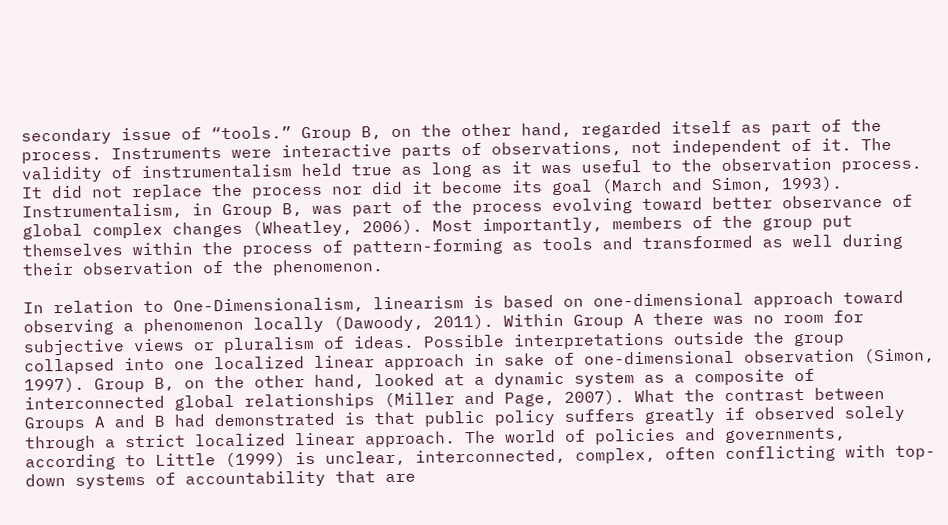secondary issue of “tools.” Group B, on the other hand, regarded itself as part of the process. Instruments were interactive parts of observations, not independent of it. The validity of instrumentalism held true as long as it was useful to the observation process. It did not replace the process nor did it become its goal (March and Simon, 1993). Instrumentalism, in Group B, was part of the process evolving toward better observance of global complex changes (Wheatley, 2006). Most importantly, members of the group put themselves within the process of pattern-forming as tools and transformed as well during their observation of the phenomenon.

In relation to One-Dimensionalism, linearism is based on one-dimensional approach toward observing a phenomenon locally (Dawoody, 2011). Within Group A there was no room for subjective views or pluralism of ideas. Possible interpretations outside the group collapsed into one localized linear approach in sake of one-dimensional observation (Simon, 1997). Group B, on the other hand, looked at a dynamic system as a composite of interconnected global relationships (Miller and Page, 2007). What the contrast between Groups A and B had demonstrated is that public policy suffers greatly if observed solely through a strict localized linear approach. The world of policies and governments, according to Little (1999) is unclear, interconnected, complex, often conflicting with top-down systems of accountability that are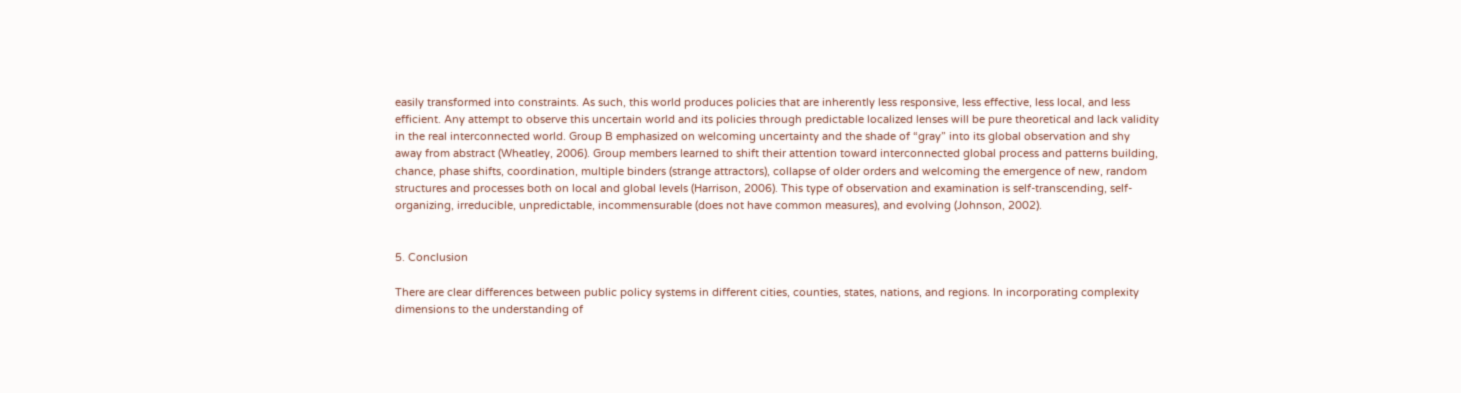easily transformed into constraints. As such, this world produces policies that are inherently less responsive, less effective, less local, and less efficient. Any attempt to observe this uncertain world and its policies through predictable localized lenses will be pure theoretical and lack validity in the real interconnected world. Group B emphasized on welcoming uncertainty and the shade of “gray” into its global observation and shy away from abstract (Wheatley, 2006). Group members learned to shift their attention toward interconnected global process and patterns building, chance, phase shifts, coordination, multiple binders (strange attractors), collapse of older orders and welcoming the emergence of new, random structures and processes both on local and global levels (Harrison, 2006). This type of observation and examination is self-transcending, self-organizing, irreducible, unpredictable, incommensurable (does not have common measures), and evolving (Johnson, 2002).


5. Conclusion

There are clear differences between public policy systems in different cities, counties, states, nations, and regions. In incorporating complexity dimensions to the understanding of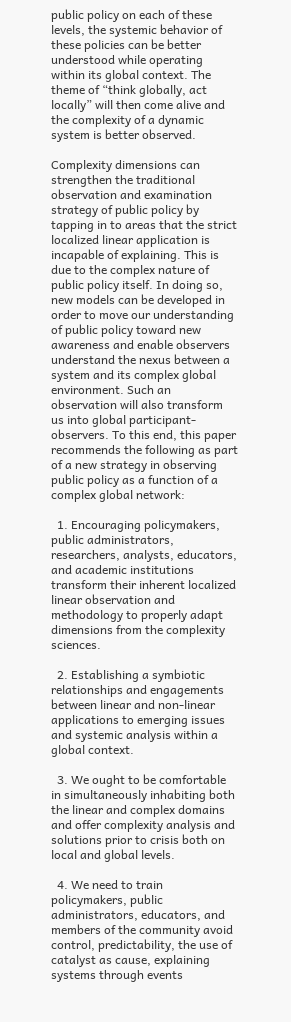public policy on each of these levels, the systemic behavior of these policies can be better understood while operating within its global context. The theme of “think globally, act locally” will then come alive and the complexity of a dynamic system is better observed.

Complexity dimensions can strengthen the traditional observation and examination strategy of public policy by tapping in to areas that the strict localized linear application is incapable of explaining. This is due to the complex nature of public policy itself. In doing so, new models can be developed in order to move our understanding of public policy toward new awareness and enable observers understand the nexus between a system and its complex global environment. Such an observation will also transform us into global participant-observers. To this end, this paper recommends the following as part of a new strategy in observing public policy as a function of a complex global network:

  1. Encouraging policymakers, public administrators, researchers, analysts, educators, and academic institutions transform their inherent localized linear observation and methodology to properly adapt dimensions from the complexity sciences.

  2. Establishing a symbiotic relationships and engagements between linear and non-linear applications to emerging issues and systemic analysis within a global context.

  3. We ought to be comfortable in simultaneously inhabiting both the linear and complex domains and offer complexity analysis and solutions prior to crisis both on local and global levels.

  4. We need to train policymakers, public administrators, educators, and members of the community avoid control, predictability, the use of catalyst as cause, explaining systems through events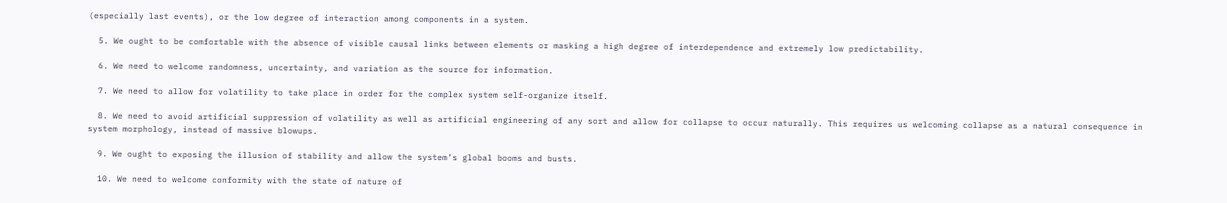(especially last events), or the low degree of interaction among components in a system.

  5. We ought to be comfortable with the absence of visible causal links between elements or masking a high degree of interdependence and extremely low predictability.

  6. We need to welcome randomness, uncertainty, and variation as the source for information.

  7. We need to allow for volatility to take place in order for the complex system self-organize itself.

  8. We need to avoid artificial suppression of volatility as well as artificial engineering of any sort and allow for collapse to occur naturally. This requires us welcoming collapse as a natural consequence in system morphology, instead of massive blowups.

  9. We ought to exposing the illusion of stability and allow the system’s global booms and busts.

  10. We need to welcome conformity with the state of nature of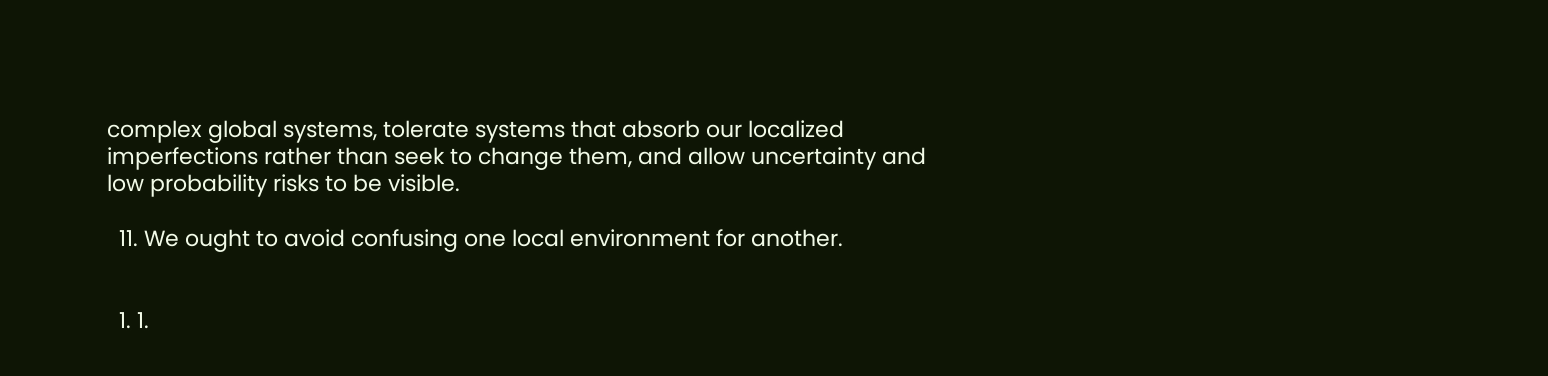complex global systems, tolerate systems that absorb our localized imperfections rather than seek to change them, and allow uncertainty and low probability risks to be visible.

  11. We ought to avoid confusing one local environment for another.


  1. 1.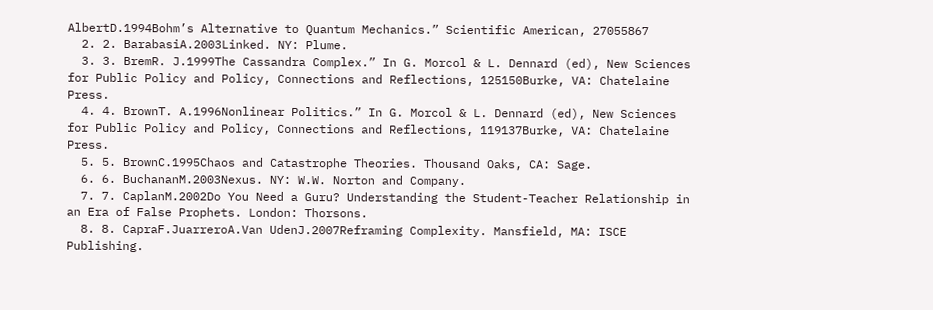AlbertD.1994Bohm’s Alternative to Quantum Mechanics.” Scientific American, 27055867
  2. 2. BarabasiA.2003Linked. NY: Plume.
  3. 3. BremR. J.1999The Cassandra Complex.” In G. Morcol & L. Dennard (ed), New Sciences for Public Policy and Policy, Connections and Reflections, 125150Burke, VA: Chatelaine Press.
  4. 4. BrownT. A.1996Nonlinear Politics.” In G. Morcol & L. Dennard (ed), New Sciences for Public Policy and Policy, Connections and Reflections, 119137Burke, VA: Chatelaine Press.
  5. 5. BrownC.1995Chaos and Catastrophe Theories. Thousand Oaks, CA: Sage.
  6. 6. BuchananM.2003Nexus. NY: W.W. Norton and Company.
  7. 7. CaplanM.2002Do You Need a Guru? Understanding the Student-Teacher Relationship in an Era of False Prophets. London: Thorsons.
  8. 8. CapraF.JuarreroA.Van UdenJ.2007Reframing Complexity. Mansfield, MA: ISCE Publishing.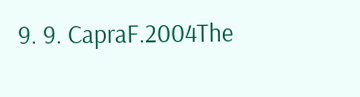9. 9. CapraF.2004The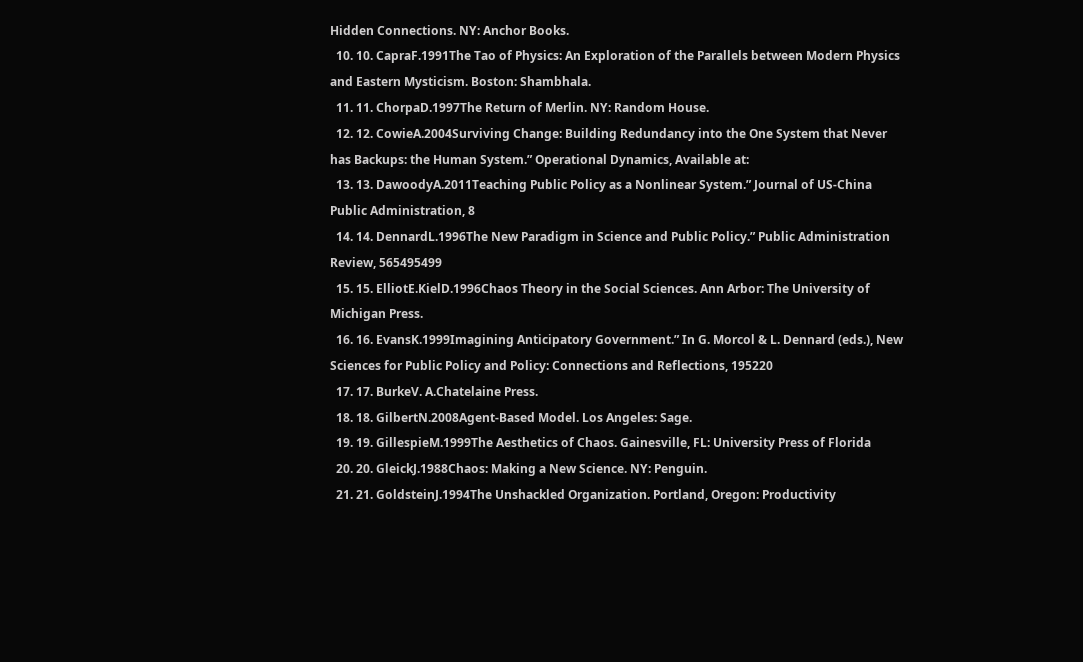Hidden Connections. NY: Anchor Books.
  10. 10. CapraF.1991The Tao of Physics: An Exploration of the Parallels between Modern Physics and Eastern Mysticism. Boston: Shambhala.
  11. 11. ChorpaD.1997The Return of Merlin. NY: Random House.
  12. 12. CowieA.2004Surviving Change: Building Redundancy into the One System that Never has Backups: the Human System.” Operational Dynamics, Available at:
  13. 13. DawoodyA.2011Teaching Public Policy as a Nonlinear System.” Journal of US-China Public Administration, 8
  14. 14. DennardL.1996The New Paradigm in Science and Public Policy.” Public Administration Review, 565495499
  15. 15. ElliotE.KielD.1996Chaos Theory in the Social Sciences. Ann Arbor: The University of Michigan Press.
  16. 16. EvansK.1999Imagining Anticipatory Government.” In G. Morcol & L. Dennard (eds.), New Sciences for Public Policy and Policy: Connections and Reflections, 195220
  17. 17. BurkeV. A.Chatelaine Press.
  18. 18. GilbertN.2008Agent-Based Model. Los Angeles: Sage.
  19. 19. GillespieM.1999The Aesthetics of Chaos. Gainesville, FL: University Press of Florida
  20. 20. GleickJ.1988Chaos: Making a New Science. NY: Penguin.
  21. 21. GoldsteinJ.1994The Unshackled Organization. Portland, Oregon: Productivity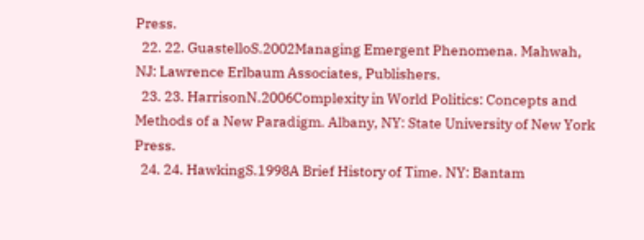Press.
  22. 22. GuastelloS.2002Managing Emergent Phenomena. Mahwah, NJ: Lawrence Erlbaum Associates, Publishers.
  23. 23. HarrisonN.2006Complexity in World Politics: Concepts and Methods of a New Paradigm. Albany, NY: State University of New York Press.
  24. 24. HawkingS.1998A Brief History of Time. NY: Bantam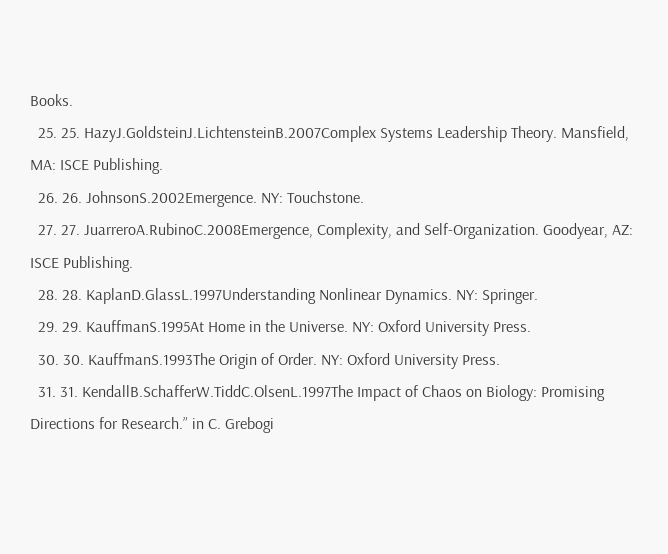Books.
  25. 25. HazyJ.GoldsteinJ.LichtensteinB.2007Complex Systems Leadership Theory. Mansfield, MA: ISCE Publishing.
  26. 26. JohnsonS.2002Emergence. NY: Touchstone.
  27. 27. JuarreroA.RubinoC.2008Emergence, Complexity, and Self-Organization. Goodyear, AZ: ISCE Publishing.
  28. 28. KaplanD.GlassL.1997Understanding Nonlinear Dynamics. NY: Springer.
  29. 29. KauffmanS.1995At Home in the Universe. NY: Oxford University Press.
  30. 30. KauffmanS.1993The Origin of Order. NY: Oxford University Press.
  31. 31. KendallB.SchafferW.TiddC.OlsenL.1997The Impact of Chaos on Biology: Promising Directions for Research.” in C. Grebogi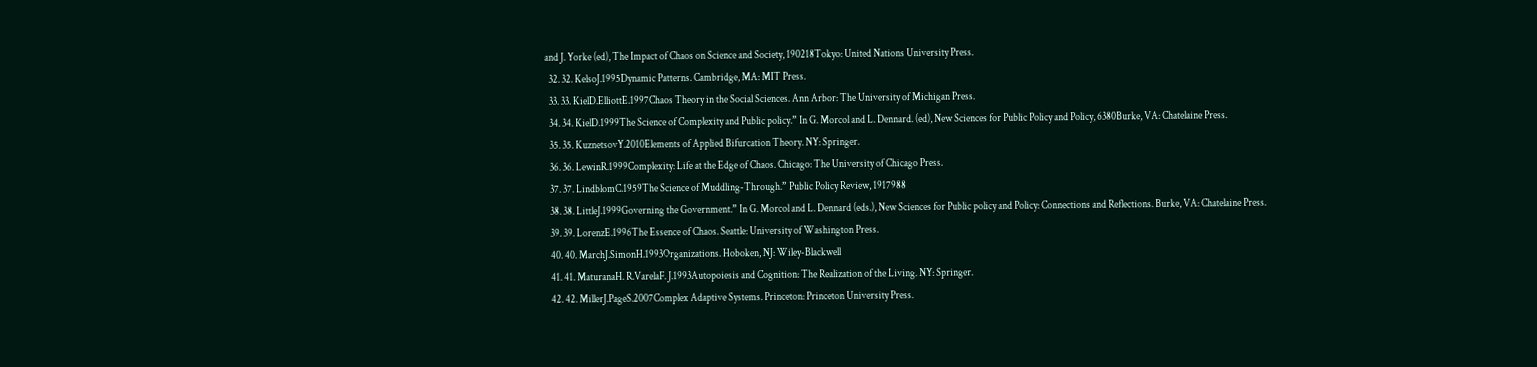and J. Yorke (ed), The Impact of Chaos on Science and Society, 190218Tokyo: United Nations University Press.
  32. 32. KelsoJ.1995Dynamic Patterns. Cambridge, MA: MIT Press.
  33. 33. KielD.ElliottE.1997Chaos Theory in the Social Sciences. Ann Arbor: The University of Michigan Press.
  34. 34. KielD.1999The Science of Complexity and Public policy.” In G. Morcol and L. Dennard. (ed), New Sciences for Public Policy and Policy, 6380Burke, VA: Chatelaine Press.
  35. 35. KuznetsovY.2010Elements of Applied Bifurcation Theory. NY: Springer.
  36. 36. LewinR.1999Complexity: Life at the Edge of Chaos. Chicago: The University of Chicago Press.
  37. 37. LindblomC.1959The Science of Muddling-Through.” Public Policy Review, 1917988
  38. 38. LittleJ.1999Governing the Government.” In G. Morcol and L. Dennard (eds.), New Sciences for Public policy and Policy: Connections and Reflections. Burke, VA: Chatelaine Press.
  39. 39. LorenzE.1996The Essence of Chaos. Seattle: University of Washington Press.
  40. 40. MarchJ.SimonH.1993Organizations. Hoboken, NJ: Wiley-Blackwell
  41. 41. MaturanaH. R.VarelaF. J.1993Autopoiesis and Cognition: The Realization of the Living. NY: Springer.
  42. 42. MillerJ.PageS.2007Complex Adaptive Systems. Princeton: Princeton University Press.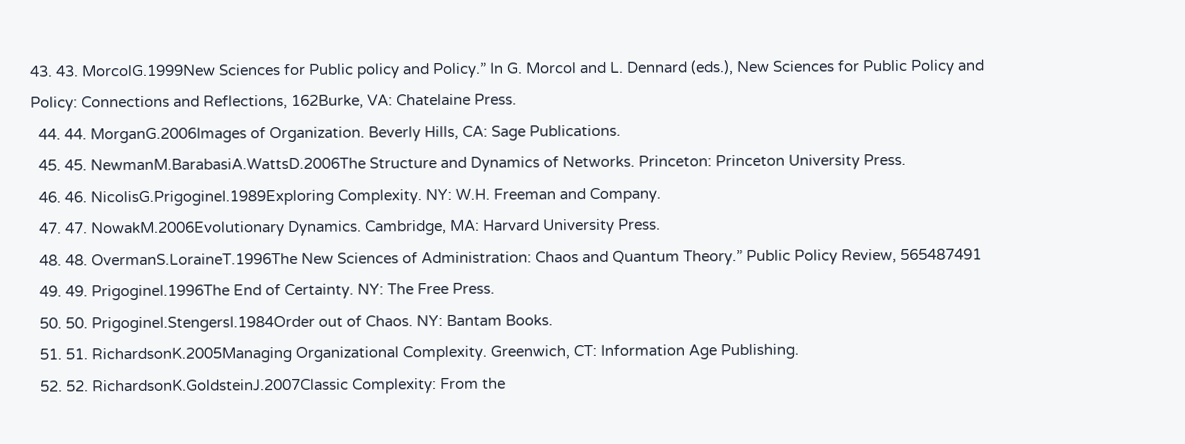43. 43. MorcolG.1999New Sciences for Public policy and Policy.” In G. Morcol and L. Dennard (eds.), New Sciences for Public Policy and Policy: Connections and Reflections, 162Burke, VA: Chatelaine Press.
  44. 44. MorganG.2006Images of Organization. Beverly Hills, CA: Sage Publications.
  45. 45. NewmanM.BarabasiA.WattsD.2006The Structure and Dynamics of Networks. Princeton: Princeton University Press.
  46. 46. NicolisG.PrigogineI.1989Exploring Complexity. NY: W.H. Freeman and Company.
  47. 47. NowakM.2006Evolutionary Dynamics. Cambridge, MA: Harvard University Press.
  48. 48. OvermanS.LoraineT.1996The New Sciences of Administration: Chaos and Quantum Theory.” Public Policy Review, 565487491
  49. 49. PrigogineI.1996The End of Certainty. NY: The Free Press.
  50. 50. PrigogineI.StengersI.1984Order out of Chaos. NY: Bantam Books.
  51. 51. RichardsonK.2005Managing Organizational Complexity. Greenwich, CT: Information Age Publishing.
  52. 52. RichardsonK.GoldsteinJ.2007Classic Complexity: From the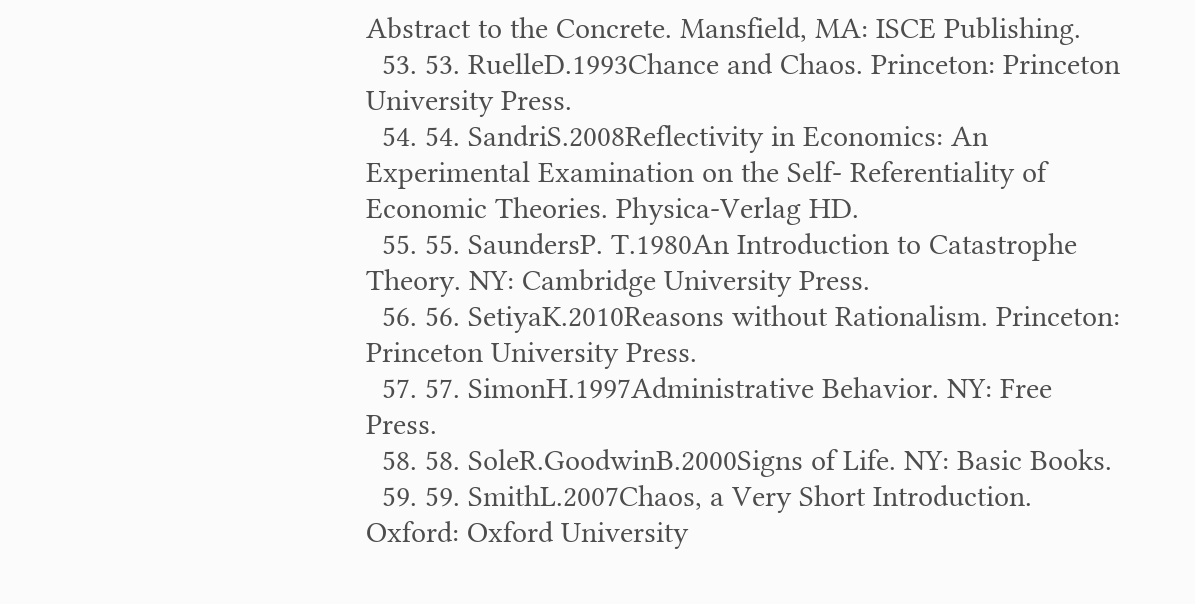Abstract to the Concrete. Mansfield, MA: ISCE Publishing.
  53. 53. RuelleD.1993Chance and Chaos. Princeton: Princeton University Press.
  54. 54. SandriS.2008Reflectivity in Economics: An Experimental Examination on the Self- Referentiality of Economic Theories. Physica-Verlag HD.
  55. 55. SaundersP. T.1980An Introduction to Catastrophe Theory. NY: Cambridge University Press.
  56. 56. SetiyaK.2010Reasons without Rationalism. Princeton: Princeton University Press.
  57. 57. SimonH.1997Administrative Behavior. NY: Free Press.
  58. 58. SoleR.GoodwinB.2000Signs of Life. NY: Basic Books.
  59. 59. SmithL.2007Chaos, a Very Short Introduction. Oxford: Oxford University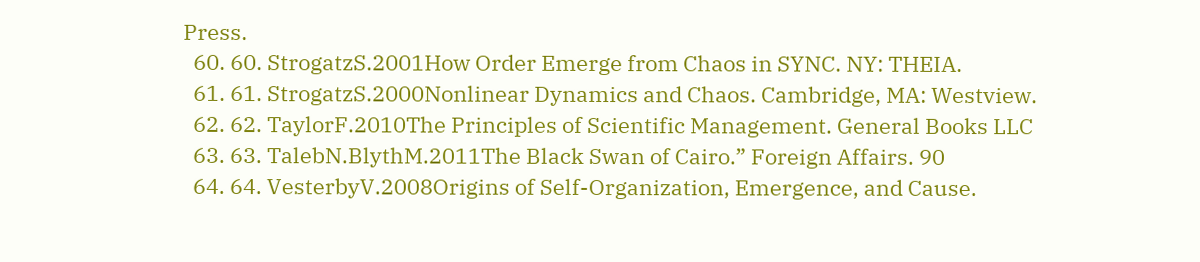Press.
  60. 60. StrogatzS.2001How Order Emerge from Chaos in SYNC. NY: THEIA.
  61. 61. StrogatzS.2000Nonlinear Dynamics and Chaos. Cambridge, MA: Westview.
  62. 62. TaylorF.2010The Principles of Scientific Management. General Books LLC
  63. 63. TalebN.BlythM.2011The Black Swan of Cairo.” Foreign Affairs. 90
  64. 64. VesterbyV.2008Origins of Self-Organization, Emergence, and Cause.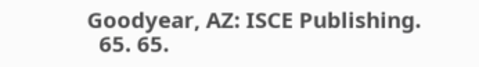Goodyear, AZ: ISCE Publishing.
  65. 65.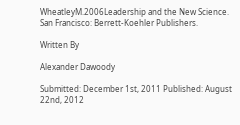WheatleyM.2006Leadership and the New Science. San Francisco: Berrett-Koehler Publishers.

Written By

Alexander Dawoody

Submitted: December 1st, 2011 Published: August 22nd, 2012